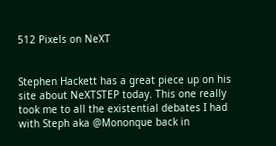512 Pixels on NeXT


Stephen Hackett has a great piece up on his site about NeXTSTEP today. This one really took me to all the existential debates I had with Steph aka @Mononque back in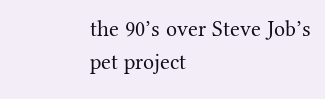the 90’s over Steve Job’s pet project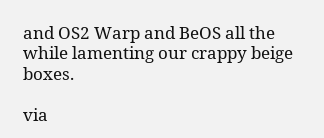and OS2 Warp and BeOS all the while lamenting our crappy beige boxes.

via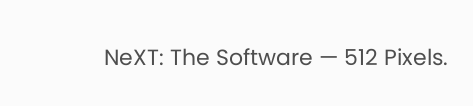NeXT: The Software — 512 Pixels.